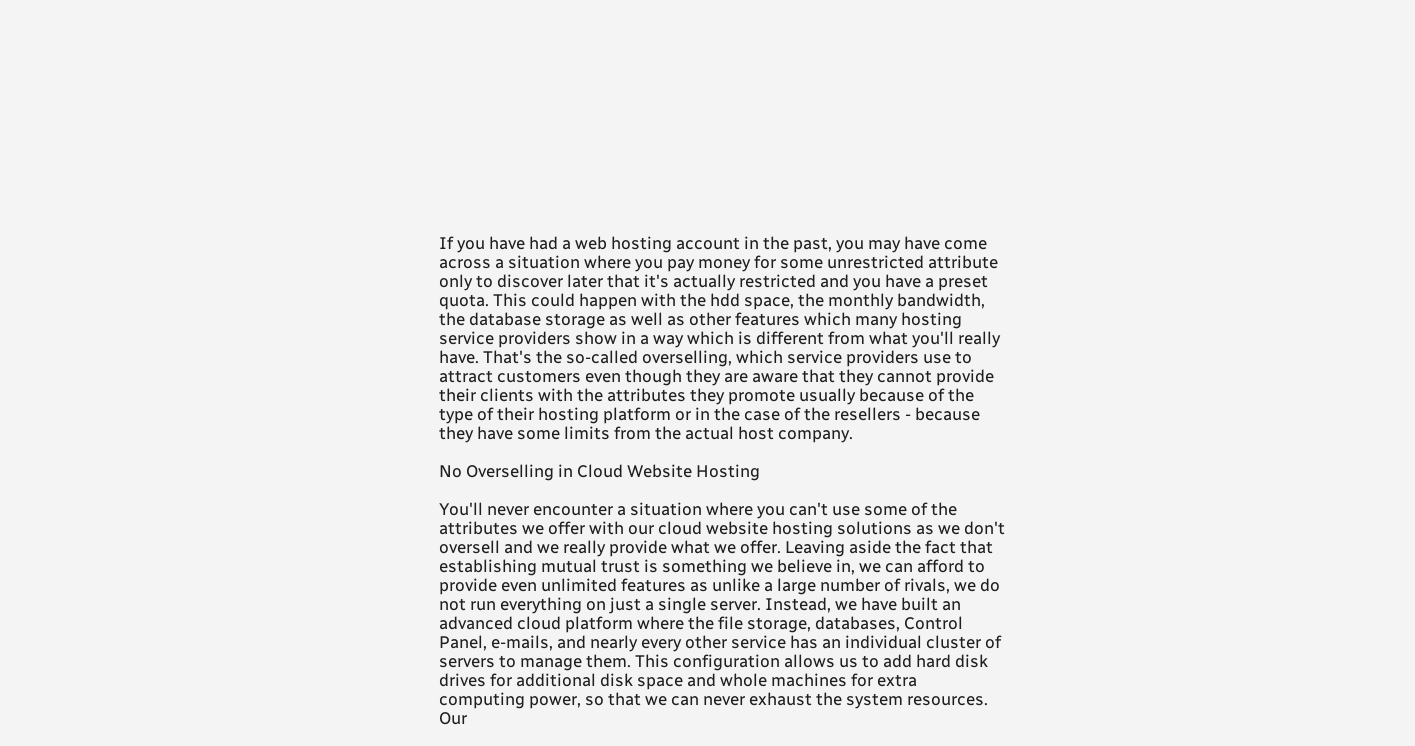If you have had a web hosting account in the past, you may have come across a situation where you pay money for some unrestricted attribute only to discover later that it's actually restricted and you have a preset quota. This could happen with the hdd space, the monthly bandwidth, the database storage as well as other features which many hosting service providers show in a way which is different from what you'll really have. That's the so-called overselling, which service providers use to attract customers even though they are aware that they cannot provide their clients with the attributes they promote usually because of the type of their hosting platform or in the case of the resellers - because they have some limits from the actual host company.

No Overselling in Cloud Website Hosting

You'll never encounter a situation where you can't use some of the attributes we offer with our cloud website hosting solutions as we don't oversell and we really provide what we offer. Leaving aside the fact that establishing mutual trust is something we believe in, we can afford to provide even unlimited features as unlike a large number of rivals, we do not run everything on just a single server. Instead, we have built an advanced cloud platform where the file storage, databases, Control Panel, e-mails, and nearly every other service has an individual cluster of servers to manage them. This configuration allows us to add hard disk drives for additional disk space and whole machines for extra computing power, so that we can never exhaust the system resources. Our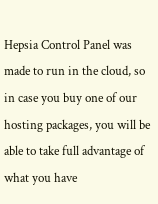Hepsia Control Panel was made to run in the cloud, so in case you buy one of our hosting packages, you will be able to take full advantage of what you have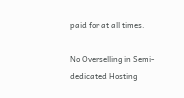paid for at all times.

No Overselling in Semi-dedicated Hosting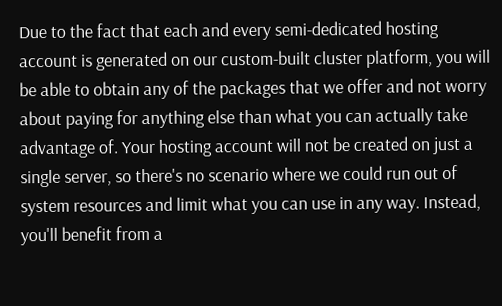Due to the fact that each and every semi-dedicated hosting account is generated on our custom-built cluster platform, you will be able to obtain any of the packages that we offer and not worry about paying for anything else than what you can actually take advantage of. Your hosting account will not be created on just a single server, so there's no scenario where we could run out of system resources and limit what you can use in any way. Instead, you'll benefit from a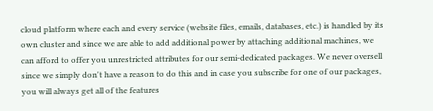cloud platform where each and every service (website files, emails, databases, etc.) is handled by its own cluster and since we are able to add additional power by attaching additional machines, we can afford to offer you unrestricted attributes for our semi-dedicated packages. We never oversell since we simply don't have a reason to do this and in case you subscribe for one of our packages, you will always get all of the features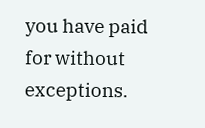you have paid for without exceptions.